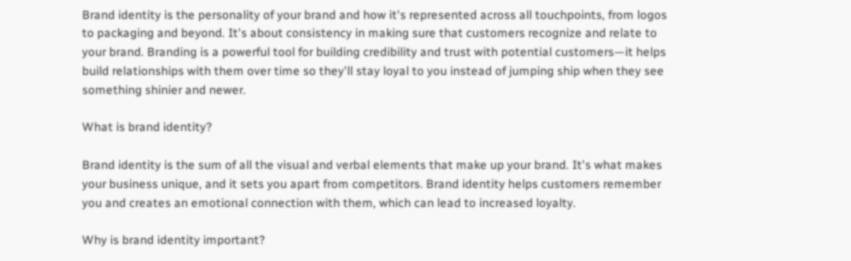Brand identity is the personality of your brand and how it's represented across all touchpoints, from logos to packaging and beyond. It's about consistency in making sure that customers recognize and relate to your brand. Branding is a powerful tool for building credibility and trust with potential customers—it helps build relationships with them over time so they'll stay loyal to you instead of jumping ship when they see something shinier and newer.

What is brand identity?

Brand identity is the sum of all the visual and verbal elements that make up your brand. It's what makes your business unique, and it sets you apart from competitors. Brand identity helps customers remember you and creates an emotional connection with them, which can lead to increased loyalty.

Why is brand identity important?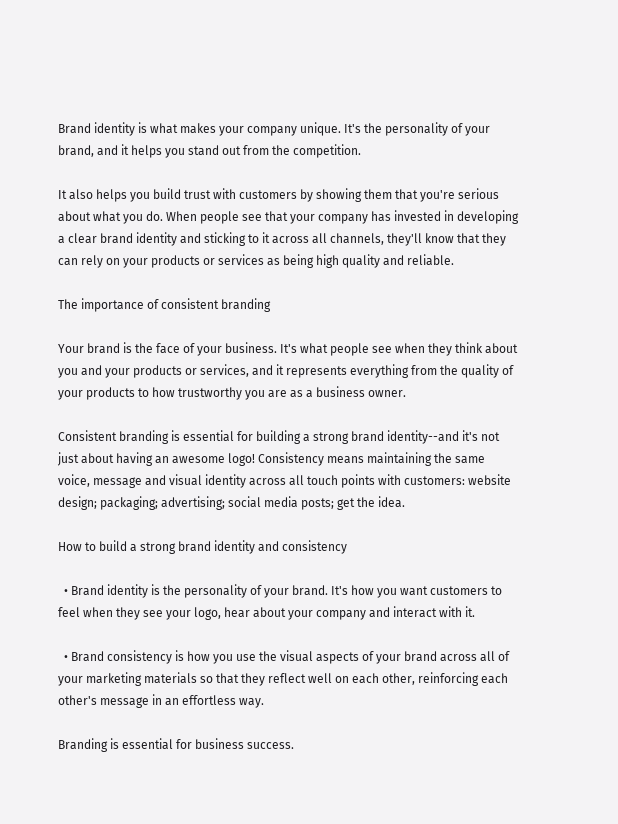Brand identity is what makes your company unique. It's the personality of your brand, and it helps you stand out from the competition.

It also helps you build trust with customers by showing them that you're serious about what you do. When people see that your company has invested in developing a clear brand identity and sticking to it across all channels, they'll know that they can rely on your products or services as being high quality and reliable.

The importance of consistent branding

Your brand is the face of your business. It's what people see when they think about you and your products or services, and it represents everything from the quality of your products to how trustworthy you are as a business owner.

Consistent branding is essential for building a strong brand identity--and it's not just about having an awesome logo! Consistency means maintaining the same voice, message and visual identity across all touch points with customers: website design; packaging; advertising; social media posts; get the idea.

How to build a strong brand identity and consistency

  • Brand identity is the personality of your brand. It's how you want customers to feel when they see your logo, hear about your company and interact with it.

  • Brand consistency is how you use the visual aspects of your brand across all of your marketing materials so that they reflect well on each other, reinforcing each other's message in an effortless way.

Branding is essential for business success.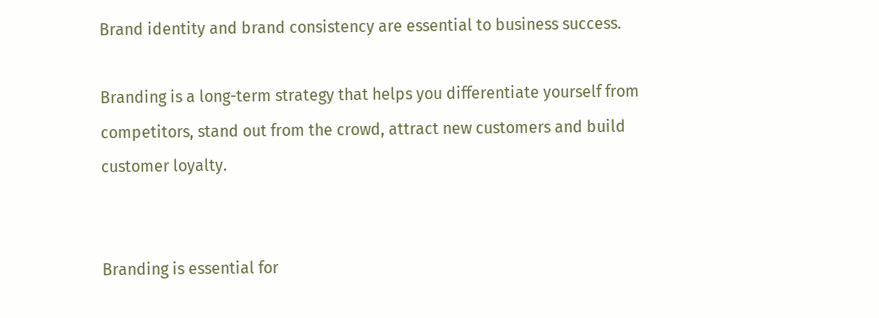Brand identity and brand consistency are essential to business success.

Branding is a long-term strategy that helps you differentiate yourself from competitors, stand out from the crowd, attract new customers and build customer loyalty.


Branding is essential for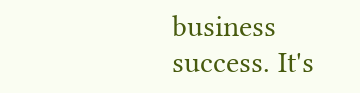business success. It's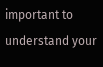important to understand your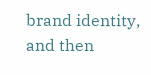brand identity, and then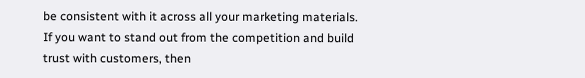be consistent with it across all your marketing materials. If you want to stand out from the competition and build trust with customers, then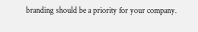branding should be a priority for your company.